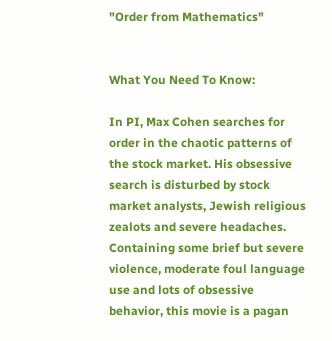"Order from Mathematics"


What You Need To Know:

In PI, Max Cohen searches for order in the chaotic patterns of the stock market. His obsessive search is disturbed by stock market analysts, Jewish religious zealots and severe headaches. Containing some brief but severe violence, moderate foul language use and lots of obsessive behavior, this movie is a pagan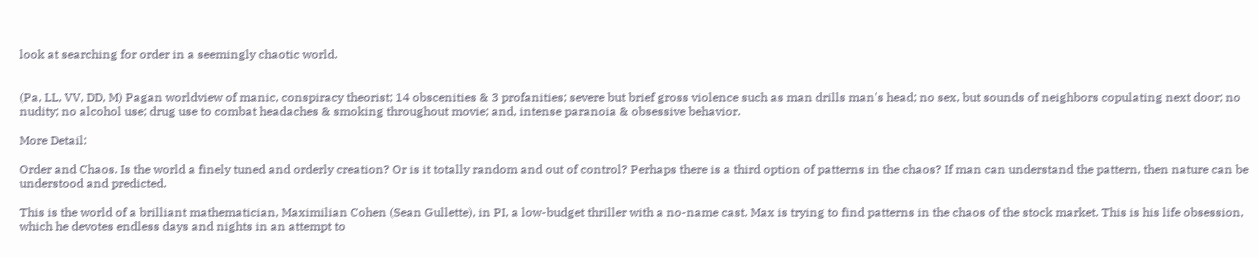look at searching for order in a seemingly chaotic world.


(Pa, LL, VV, DD, M) Pagan worldview of manic, conspiracy theorist; 14 obscenities & 3 profanities; severe but brief gross violence such as man drills man's head; no sex, but sounds of neighbors copulating next door; no nudity; no alcohol use; drug use to combat headaches & smoking throughout movie; and, intense paranoia & obsessive behavior.

More Detail:

Order and Chaos. Is the world a finely tuned and orderly creation? Or is it totally random and out of control? Perhaps there is a third option of patterns in the chaos? If man can understand the pattern, then nature can be understood and predicted.

This is the world of a brilliant mathematician, Maximilian Cohen (Sean Gullette), in PI, a low-budget thriller with a no-name cast. Max is trying to find patterns in the chaos of the stock market. This is his life obsession, which he devotes endless days and nights in an attempt to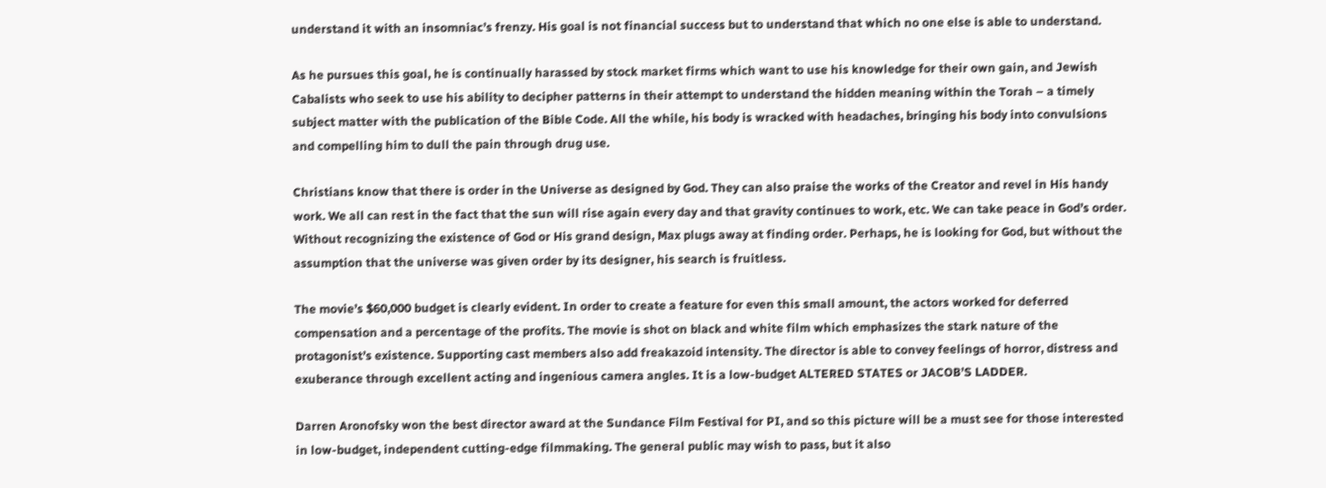understand it with an insomniac’s frenzy. His goal is not financial success but to understand that which no one else is able to understand.

As he pursues this goal, he is continually harassed by stock market firms which want to use his knowledge for their own gain, and Jewish Cabalists who seek to use his ability to decipher patterns in their attempt to understand the hidden meaning within the Torah – a timely subject matter with the publication of the Bible Code. All the while, his body is wracked with headaches, bringing his body into convulsions and compelling him to dull the pain through drug use.

Christians know that there is order in the Universe as designed by God. They can also praise the works of the Creator and revel in His handy work. We all can rest in the fact that the sun will rise again every day and that gravity continues to work, etc. We can take peace in God’s order. Without recognizing the existence of God or His grand design, Max plugs away at finding order. Perhaps, he is looking for God, but without the assumption that the universe was given order by its designer, his search is fruitless.

The movie’s $60,000 budget is clearly evident. In order to create a feature for even this small amount, the actors worked for deferred compensation and a percentage of the profits. The movie is shot on black and white film which emphasizes the stark nature of the protagonist’s existence. Supporting cast members also add freakazoid intensity. The director is able to convey feelings of horror, distress and exuberance through excellent acting and ingenious camera angles. It is a low-budget ALTERED STATES or JACOB’S LADDER.

Darren Aronofsky won the best director award at the Sundance Film Festival for PI, and so this picture will be a must see for those interested in low-budget, independent cutting-edge filmmaking. The general public may wish to pass, but it also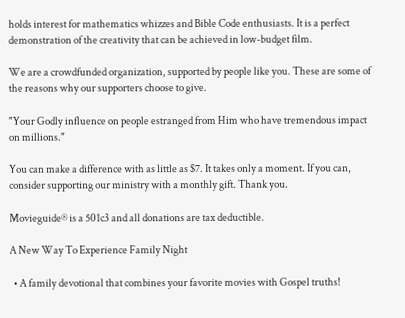holds interest for mathematics whizzes and Bible Code enthusiasts. It is a perfect demonstration of the creativity that can be achieved in low-budget film.

We are a crowdfunded organization, supported by people like you. These are some of the reasons why our supporters choose to give.

"Your Godly influence on people estranged from Him who have tremendous impact on millions."

You can make a difference with as little as $7. It takes only a moment. If you can, consider supporting our ministry with a monthly gift. Thank you.

Movieguide® is a 501c3 and all donations are tax deductible.

A New Way To Experience Family Night

  • A family devotional that combines your favorite movies with Gospel truths!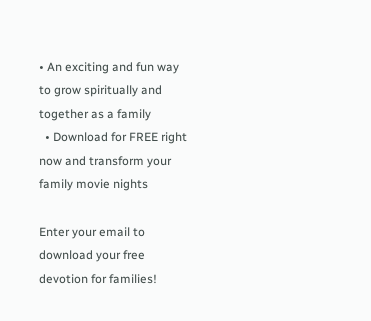• An exciting and fun way to grow spiritually and together as a family
  • Download for FREE right now and transform your family movie nights

Enter your email to download your free devotion for families!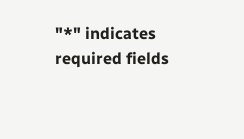"*" indicates required fields